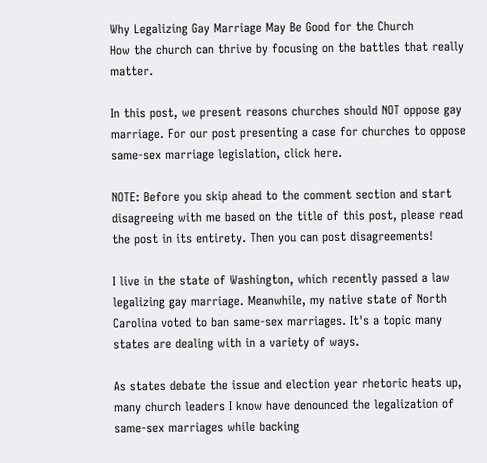Why Legalizing Gay Marriage May Be Good for the Church
How the church can thrive by focusing on the battles that really matter.

In this post, we present reasons churches should NOT oppose gay marriage. For our post presenting a case for churches to oppose same-sex marriage legislation, click here.

NOTE: Before you skip ahead to the comment section and start disagreeing with me based on the title of this post, please read the post in its entirety. Then you can post disagreements!

I live in the state of Washington, which recently passed a law legalizing gay marriage. Meanwhile, my native state of North Carolina voted to ban same-sex marriages. It's a topic many states are dealing with in a variety of ways.

As states debate the issue and election year rhetoric heats up, many church leaders I know have denounced the legalization of same-sex marriages while backing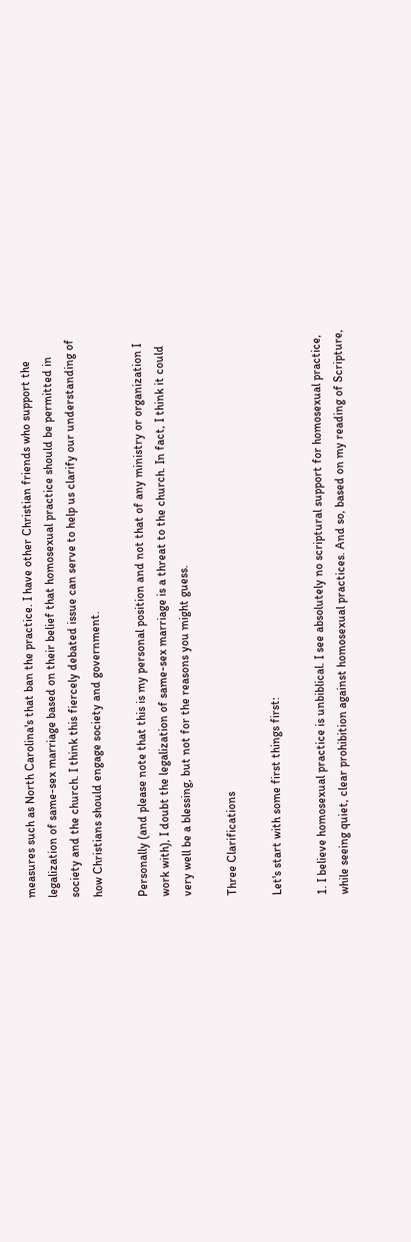measures such as North Carolina's that ban the practice. I have other Christian friends who support the legalization of same-sex marriage based on their belief that homosexual practice should be permitted in society and the church. I think this fiercely debated issue can serve to help us clarify our understanding of how Christians should engage society and government.

Personally (and please note that this is my personal position and not that of any ministry or organization I work with), I doubt the legalization of same-sex marriage is a threat to the church. In fact, I think it could very well be a blessing, but not for the reasons you might guess.

Three Clarifications

Let's start with some first things first:

1. I believe homosexual practice is unbiblical. I see absolutely no scriptural support for homosexual practice, while seeing quiet, clear prohibition against homosexual practices. And so, based on my reading of Scripture,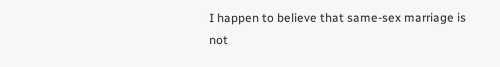I happen to believe that same-sex marriage is not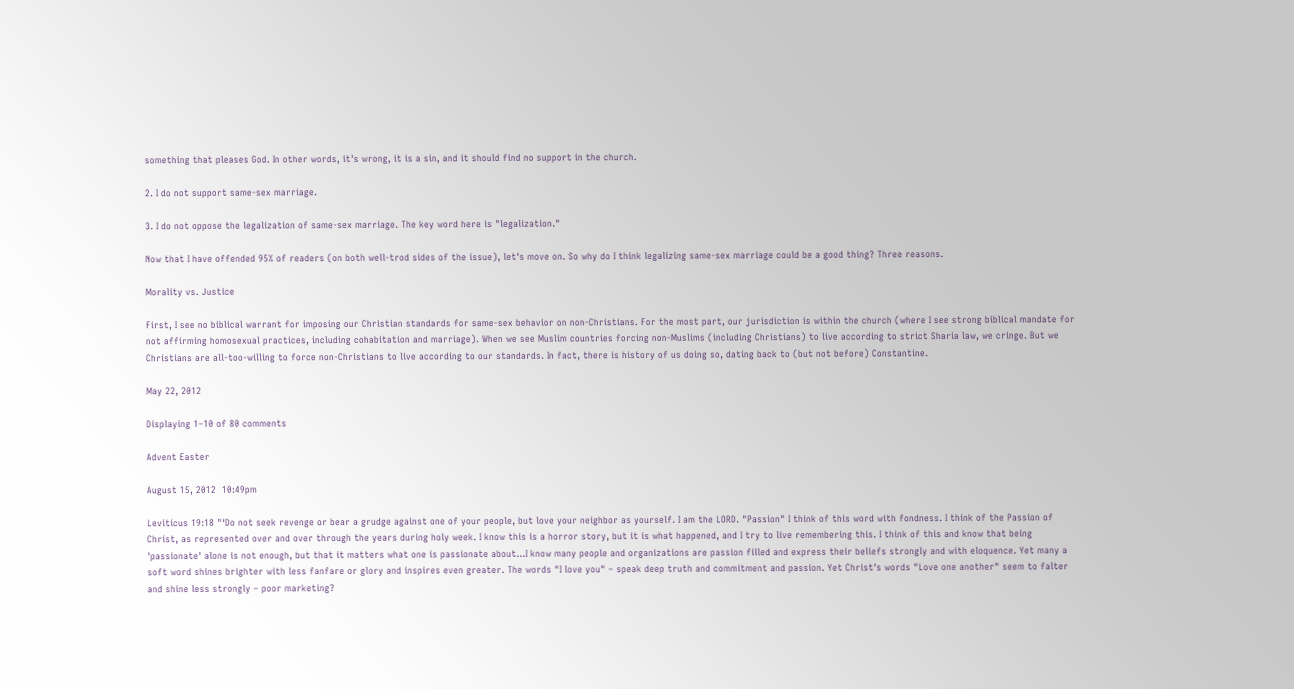something that pleases God. In other words, it's wrong, it is a sin, and it should find no support in the church.

2. I do not support same-sex marriage.

3. I do not oppose the legalization of same-sex marriage. The key word here is "legalization."

Now that I have offended 95% of readers (on both well-trod sides of the issue), let's move on. So why do I think legalizing same-sex marriage could be a good thing? Three reasons.

Morality vs. Justice

First, I see no biblical warrant for imposing our Christian standards for same-sex behavior on non-Christians. For the most part, our jurisdiction is within the church (where I see strong biblical mandate for not affirming homosexual practices, including cohabitation and marriage). When we see Muslim countries forcing non-Muslims (including Christians) to live according to strict Sharia law, we cringe. But we Christians are all-too-willing to force non-Christians to live according to our standards. In fact, there is history of us doing so, dating back to (but not before) Constantine.

May 22, 2012

Displaying 1–10 of 80 comments

Advent Easter

August 15, 2012  10:49pm

Leviticus 19:18 "‘Do not seek revenge or bear a grudge against one of your people, but love your neighbor as yourself. I am the LORD. "Passion" I think of this word with fondness. I think of the Passion of Christ, as represented over and over through the years during holy week. I know this is a horror story, but it is what happened, and I try to live remembering this. I think of this and know that being 'passionate' alone is not enough, but that it matters what one is passionate about...I know many people and organizations are passion filled and express their beliefs strongly and with eloquence. Yet many a soft word shines brighter with less fanfare or glory and inspires even greater. The words "I love you" – speak deep truth and commitment and passion. Yet Christ's words "Love one another" seem to falter and shine less strongly – poor marketing?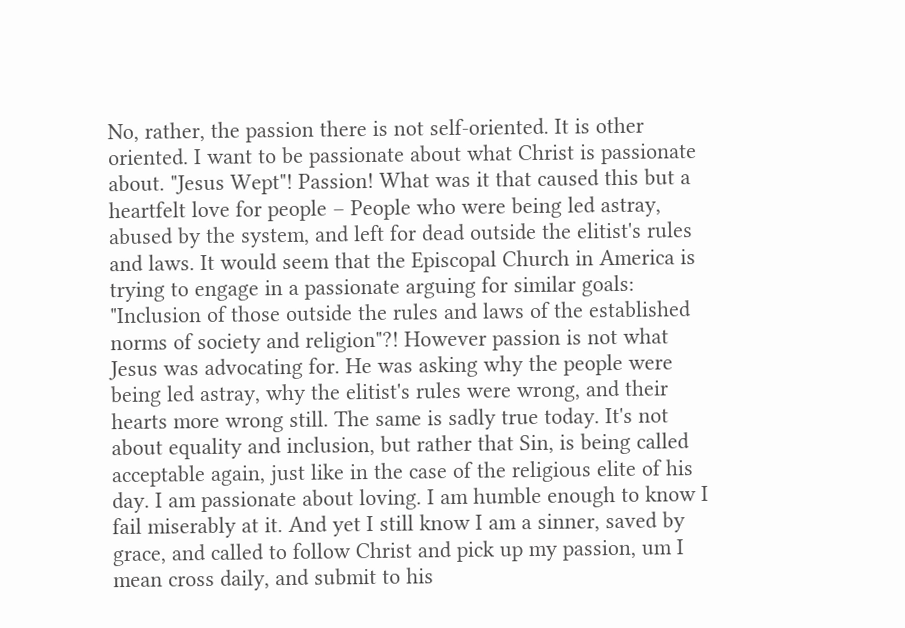No, rather, the passion there is not self-oriented. It is other oriented. I want to be passionate about what Christ is passionate about. "Jesus Wept"! Passion! What was it that caused this but a heartfelt love for people – People who were being led astray, abused by the system, and left for dead outside the elitist's rules and laws. It would seem that the Episcopal Church in America is trying to engage in a passionate arguing for similar goals: "Inclusion of those outside the rules and laws of the established norms of society and religion"?! However passion is not what Jesus was advocating for. He was asking why the people were being led astray, why the elitist's rules were wrong, and their hearts more wrong still. The same is sadly true today. It's not about equality and inclusion, but rather that Sin, is being called acceptable again, just like in the case of the religious elite of his day. I am passionate about loving. I am humble enough to know I fail miserably at it. And yet I still know I am a sinner, saved by grace, and called to follow Christ and pick up my passion, um I mean cross daily, and submit to his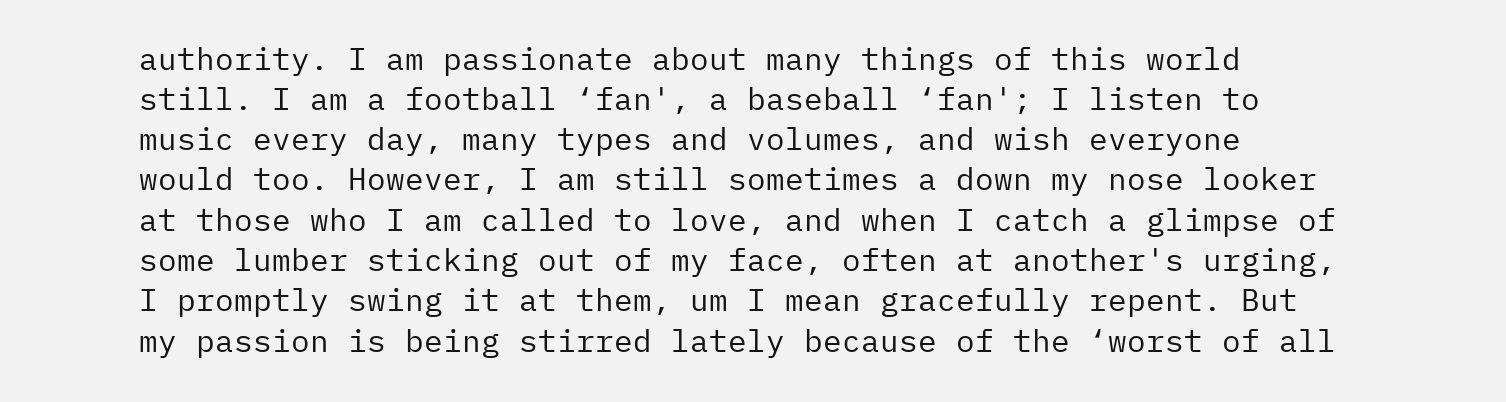authority. I am passionate about many things of this world still. I am a football ‘fan', a baseball ‘fan'; I listen to music every day, many types and volumes, and wish everyone would too. However, I am still sometimes a down my nose looker at those who I am called to love, and when I catch a glimpse of some lumber sticking out of my face, often at another's urging, I promptly swing it at them, um I mean gracefully repent. But my passion is being stirred lately because of the ‘worst of all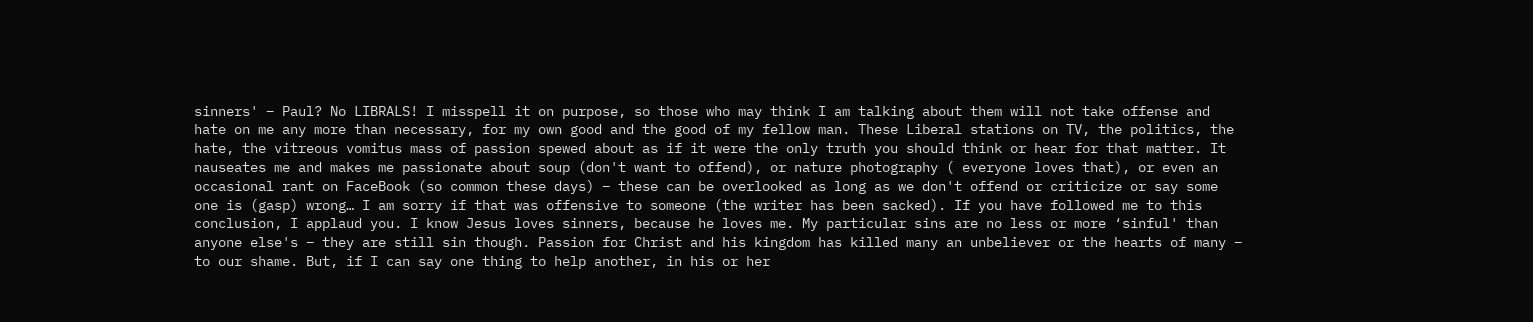sinners' – Paul? No LIBRALS! I misspell it on purpose, so those who may think I am talking about them will not take offense and hate on me any more than necessary, for my own good and the good of my fellow man. These Liberal stations on TV, the politics, the hate, the vitreous vomitus mass of passion spewed about as if it were the only truth you should think or hear for that matter. It nauseates me and makes me passionate about soup (don't want to offend), or nature photography ( everyone loves that), or even an occasional rant on FaceBook (so common these days) – these can be overlooked as long as we don't offend or criticize or say some one is (gasp) wrong… I am sorry if that was offensive to someone (the writer has been sacked). If you have followed me to this conclusion, I applaud you. I know Jesus loves sinners, because he loves me. My particular sins are no less or more ‘sinful' than anyone else's – they are still sin though. Passion for Christ and his kingdom has killed many an unbeliever or the hearts of many – to our shame. But, if I can say one thing to help another, in his or her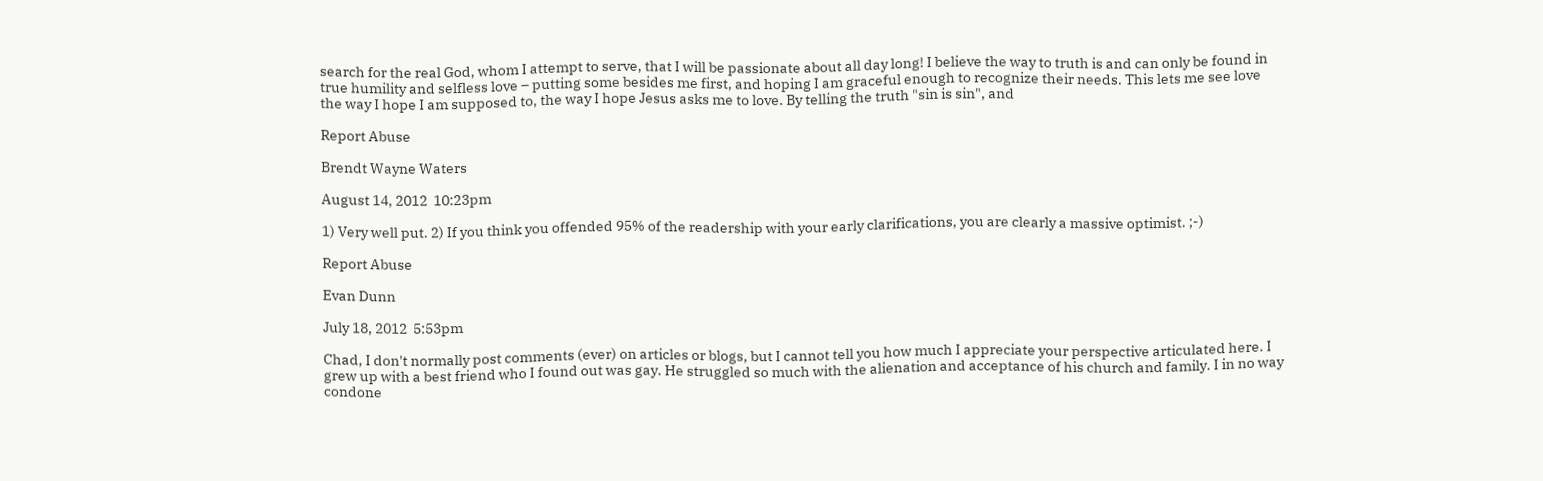search for the real God, whom I attempt to serve, that I will be passionate about all day long! I believe the way to truth is and can only be found in true humility and selfless love – putting some besides me first, and hoping I am graceful enough to recognize their needs. This lets me see love the way I hope I am supposed to, the way I hope Jesus asks me to love. By telling the truth "sin is sin", and

Report Abuse

Brendt Wayne Waters

August 14, 2012  10:23pm

1) Very well put. 2) If you think you offended 95% of the readership with your early clarifications, you are clearly a massive optimist. ;-)

Report Abuse

Evan Dunn

July 18, 2012  5:53pm

Chad, I don't normally post comments (ever) on articles or blogs, but I cannot tell you how much I appreciate your perspective articulated here. I grew up with a best friend who I found out was gay. He struggled so much with the alienation and acceptance of his church and family. I in no way condone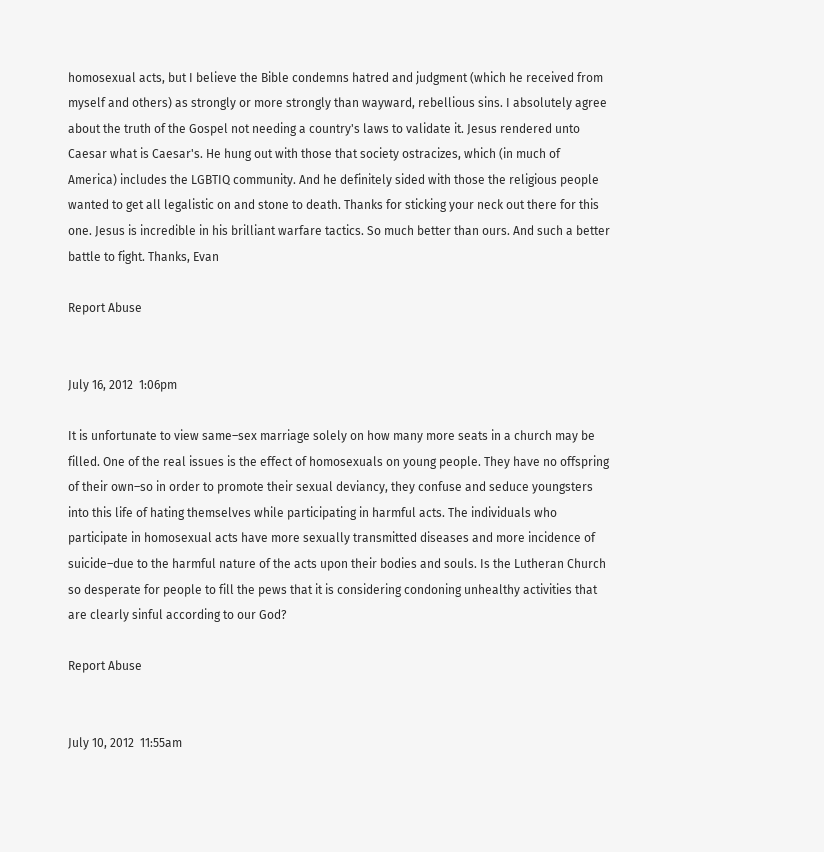homosexual acts, but I believe the Bible condemns hatred and judgment (which he received from myself and others) as strongly or more strongly than wayward, rebellious sins. I absolutely agree about the truth of the Gospel not needing a country's laws to validate it. Jesus rendered unto Caesar what is Caesar's. He hung out with those that society ostracizes, which (in much of America) includes the LGBTIQ community. And he definitely sided with those the religious people wanted to get all legalistic on and stone to death. Thanks for sticking your neck out there for this one. Jesus is incredible in his brilliant warfare tactics. So much better than ours. And such a better battle to fight. Thanks, Evan

Report Abuse


July 16, 2012  1:06pm

It is unfortunate to view same–sex marriage solely on how many more seats in a church may be filled. One of the real issues is the effect of homosexuals on young people. They have no offspring of their own–so in order to promote their sexual deviancy, they confuse and seduce youngsters into this life of hating themselves while participating in harmful acts. The individuals who participate in homosexual acts have more sexually transmitted diseases and more incidence of suicide–due to the harmful nature of the acts upon their bodies and souls. Is the Lutheran Church so desperate for people to fill the pews that it is considering condoning unhealthy activities that are clearly sinful according to our God?

Report Abuse


July 10, 2012  11:55am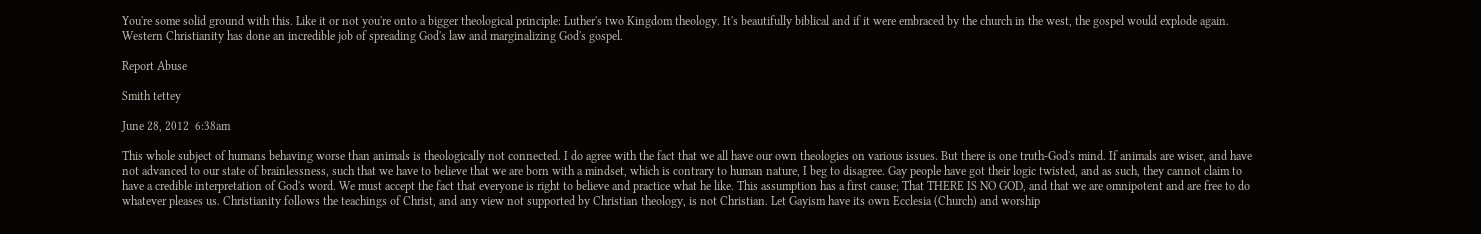You're some solid ground with this. Like it or not you're onto a bigger theological principle: Luther's two Kingdom theology. It's beautifully biblical and if it were embraced by the church in the west, the gospel would explode again. Western Christianity has done an incredible job of spreading God's law and marginalizing God's gospel.

Report Abuse

Smith tettey

June 28, 2012  6:38am

This whole subject of humans behaving worse than animals is theologically not connected. I do agree with the fact that we all have our own theologies on various issues. But there is one truth-God's mind. If animals are wiser, and have not advanced to our state of brainlessness, such that we have to believe that we are born with a mindset, which is contrary to human nature, I beg to disagree. Gay people have got their logic twisted, and as such, they cannot claim to have a credible interpretation of God's word. We must accept the fact that everyone is right to believe and practice what he like. This assumption has a first cause; That THERE IS NO GOD, and that we are omnipotent and are free to do whatever pleases us. Christianity follows the teachings of Christ, and any view not supported by Christian theology, is not Christian. Let Gayism have its own Ecclesia (Church) and worship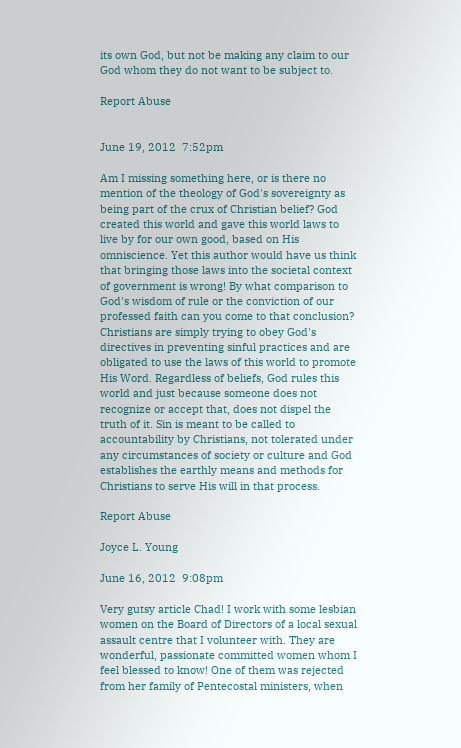its own God, but not be making any claim to our God whom they do not want to be subject to.

Report Abuse


June 19, 2012  7:52pm

Am I missing something here, or is there no mention of the theology of God's sovereignty as being part of the crux of Christian belief? God created this world and gave this world laws to live by for our own good, based on His omniscience. Yet this author would have us think that bringing those laws into the societal context of government is wrong! By what comparison to God's wisdom of rule or the conviction of our professed faith can you come to that conclusion? Christians are simply trying to obey God's directives in preventing sinful practices and are obligated to use the laws of this world to promote His Word. Regardless of beliefs, God rules this world and just because someone does not recognize or accept that, does not dispel the truth of it. Sin is meant to be called to accountability by Christians, not tolerated under any circumstances of society or culture and God establishes the earthly means and methods for Christians to serve His will in that process.

Report Abuse

Joyce L. Young

June 16, 2012  9:08pm

Very gutsy article Chad! I work with some lesbian women on the Board of Directors of a local sexual assault centre that I volunteer with. They are wonderful, passionate committed women whom I feel blessed to know! One of them was rejected from her family of Pentecostal ministers, when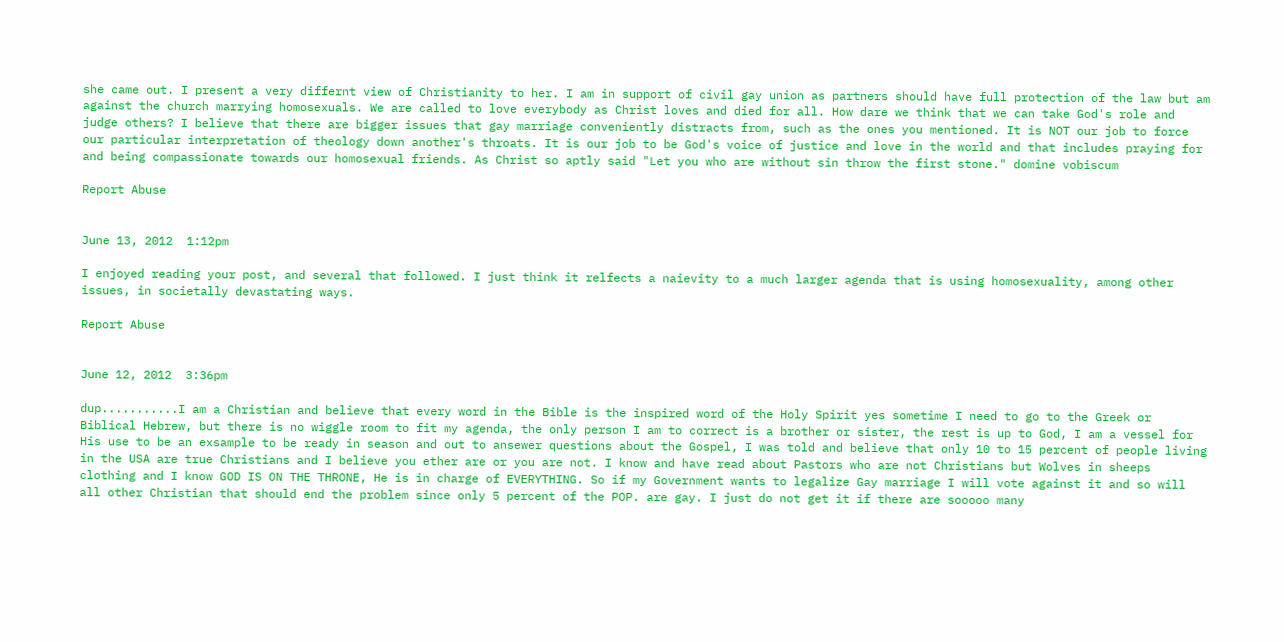she came out. I present a very differnt view of Christianity to her. I am in support of civil gay union as partners should have full protection of the law but am against the church marrying homosexuals. We are called to love everybody as Christ loves and died for all. How dare we think that we can take God's role and judge others? I believe that there are bigger issues that gay marriage conveniently distracts from, such as the ones you mentioned. It is NOT our job to force our particular interpretation of theology down another's throats. It is our job to be God's voice of justice and love in the world and that includes praying for and being compassionate towards our homosexual friends. As Christ so aptly said "Let you who are without sin throw the first stone." domine vobiscum

Report Abuse


June 13, 2012  1:12pm

I enjoyed reading your post, and several that followed. I just think it relfects a naievity to a much larger agenda that is using homosexuality, among other issues, in societally devastating ways.

Report Abuse


June 12, 2012  3:36pm

dup...........I am a Christian and believe that every word in the Bible is the inspired word of the Holy Spirit yes sometime I need to go to the Greek or Biblical Hebrew, but there is no wiggle room to fit my agenda, the only person I am to correct is a brother or sister, the rest is up to God, I am a vessel for His use to be an exsample to be ready in season and out to ansewer questions about the Gospel, I was told and believe that only 10 to 15 percent of people living in the USA are true Christians and I believe you ether are or you are not. I know and have read about Pastors who are not Christians but Wolves in sheeps clothing and I know GOD IS ON THE THRONE, He is in charge of EVERYTHING. So if my Government wants to legalize Gay marriage I will vote against it and so will all other Christian that should end the problem since only 5 percent of the POP. are gay. I just do not get it if there are sooooo many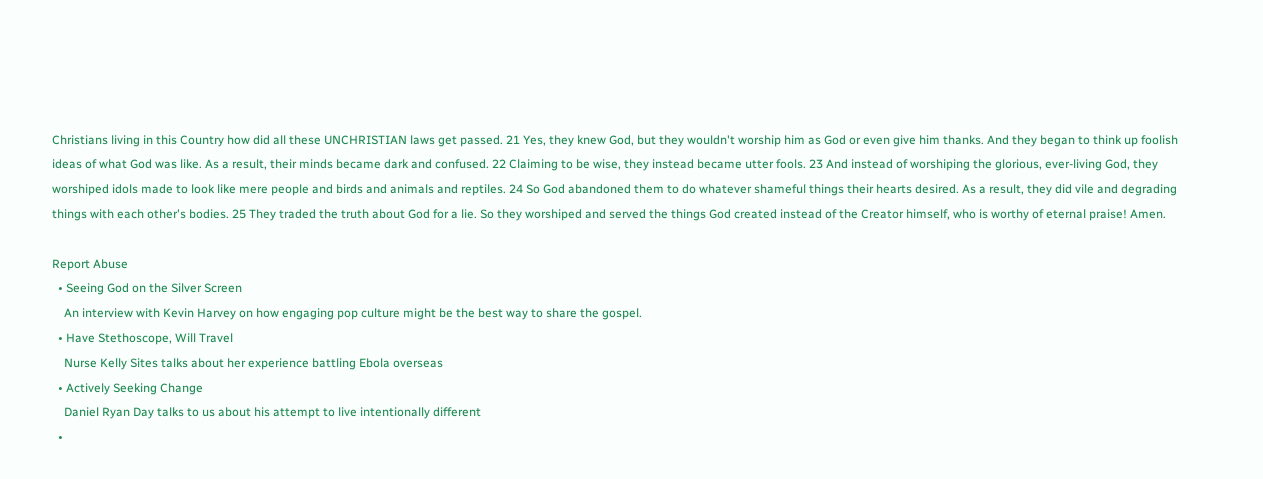Christians living in this Country how did all these UNCHRISTIAN laws get passed. 21 Yes, they knew God, but they wouldn't worship him as God or even give him thanks. And they began to think up foolish ideas of what God was like. As a result, their minds became dark and confused. 22 Claiming to be wise, they instead became utter fools. 23 And instead of worshiping the glorious, ever-living God, they worshiped idols made to look like mere people and birds and animals and reptiles. 24 So God abandoned them to do whatever shameful things their hearts desired. As a result, they did vile and degrading things with each other's bodies. 25 They traded the truth about God for a lie. So they worshiped and served the things God created instead of the Creator himself, who is worthy of eternal praise! Amen.

Report Abuse
  • Seeing God on the Silver Screen
    An interview with Kevin Harvey on how engaging pop culture might be the best way to share the gospel.
  • Have Stethoscope, Will Travel
    Nurse Kelly Sites talks about her experience battling Ebola overseas
  • Actively Seeking Change
    Daniel Ryan Day talks to us about his attempt to live intentionally different
  •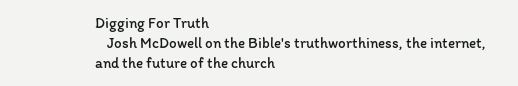Digging For Truth
    Josh McDowell on the Bible's truthworthiness, the internet, and the future of the church